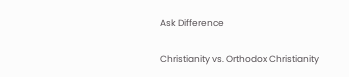Ask Difference

Christianity vs. Orthodox Christianity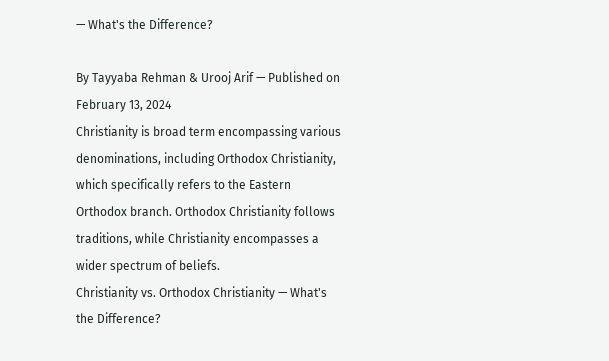— What's the Difference?

By Tayyaba Rehman & Urooj Arif — Published on February 13, 2024
Christianity is broad term encompassing various denominations, including Orthodox Christianity, which specifically refers to the Eastern Orthodox branch. Orthodox Christianity follows traditions, while Christianity encompasses a wider spectrum of beliefs.
Christianity vs. Orthodox Christianity — What's the Difference?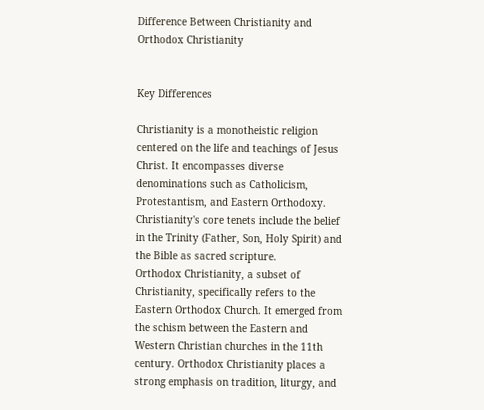Difference Between Christianity and Orthodox Christianity


Key Differences

Christianity is a monotheistic religion centered on the life and teachings of Jesus Christ. It encompasses diverse denominations such as Catholicism, Protestantism, and Eastern Orthodoxy. Christianity's core tenets include the belief in the Trinity (Father, Son, Holy Spirit) and the Bible as sacred scripture.
Orthodox Christianity, a subset of Christianity, specifically refers to the Eastern Orthodox Church. It emerged from the schism between the Eastern and Western Christian churches in the 11th century. Orthodox Christianity places a strong emphasis on tradition, liturgy, and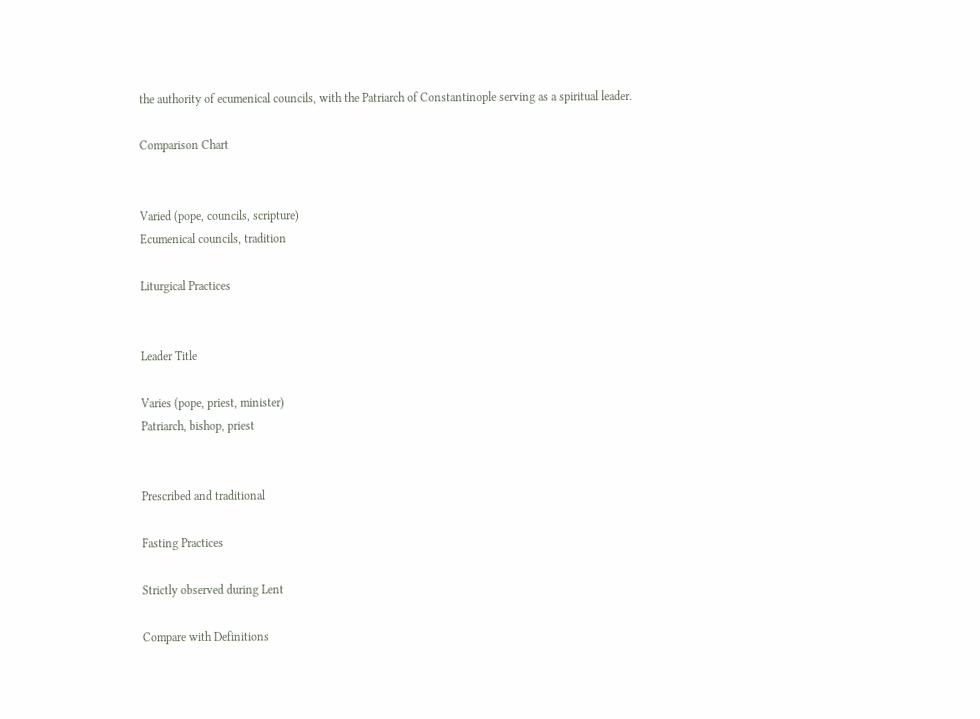the authority of ecumenical councils, with the Patriarch of Constantinople serving as a spiritual leader.

Comparison Chart


Varied (pope, councils, scripture)
Ecumenical councils, tradition

Liturgical Practices


Leader Title

Varies (pope, priest, minister)
Patriarch, bishop, priest


Prescribed and traditional

Fasting Practices

Strictly observed during Lent

Compare with Definitions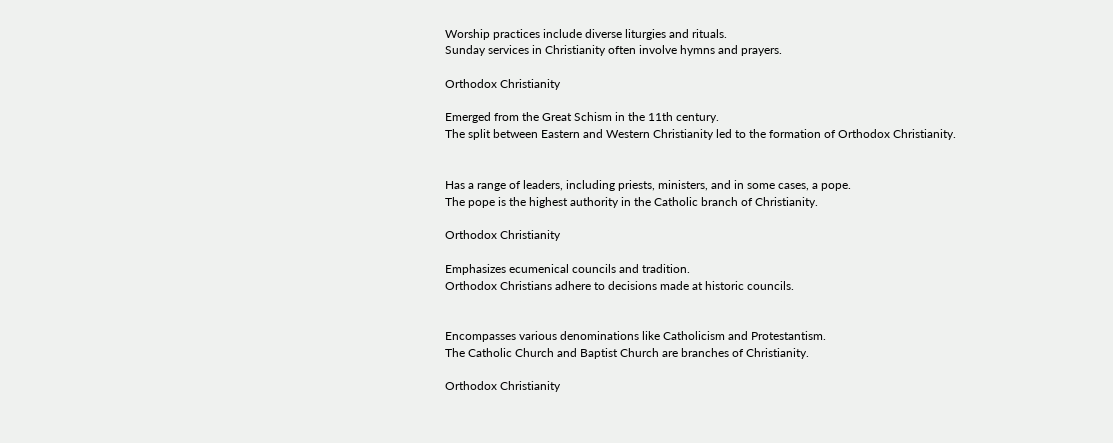Worship practices include diverse liturgies and rituals.
Sunday services in Christianity often involve hymns and prayers.

Orthodox Christianity

Emerged from the Great Schism in the 11th century.
The split between Eastern and Western Christianity led to the formation of Orthodox Christianity.


Has a range of leaders, including priests, ministers, and in some cases, a pope.
The pope is the highest authority in the Catholic branch of Christianity.

Orthodox Christianity

Emphasizes ecumenical councils and tradition.
Orthodox Christians adhere to decisions made at historic councils.


Encompasses various denominations like Catholicism and Protestantism.
The Catholic Church and Baptist Church are branches of Christianity.

Orthodox Christianity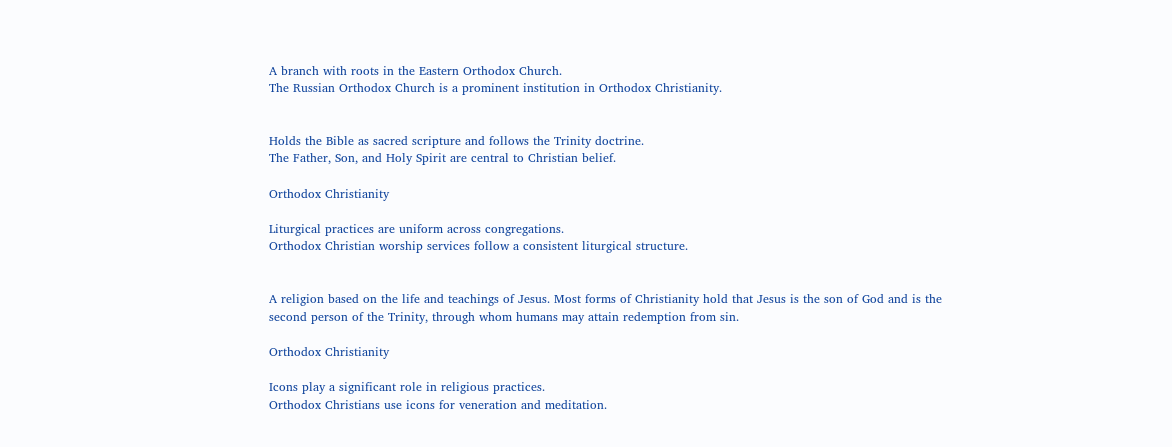A branch with roots in the Eastern Orthodox Church.
The Russian Orthodox Church is a prominent institution in Orthodox Christianity.


Holds the Bible as sacred scripture and follows the Trinity doctrine.
The Father, Son, and Holy Spirit are central to Christian belief.

Orthodox Christianity

Liturgical practices are uniform across congregations.
Orthodox Christian worship services follow a consistent liturgical structure.


A religion based on the life and teachings of Jesus. Most forms of Christianity hold that Jesus is the son of God and is the second person of the Trinity, through whom humans may attain redemption from sin.

Orthodox Christianity

Icons play a significant role in religious practices.
Orthodox Christians use icons for veneration and meditation.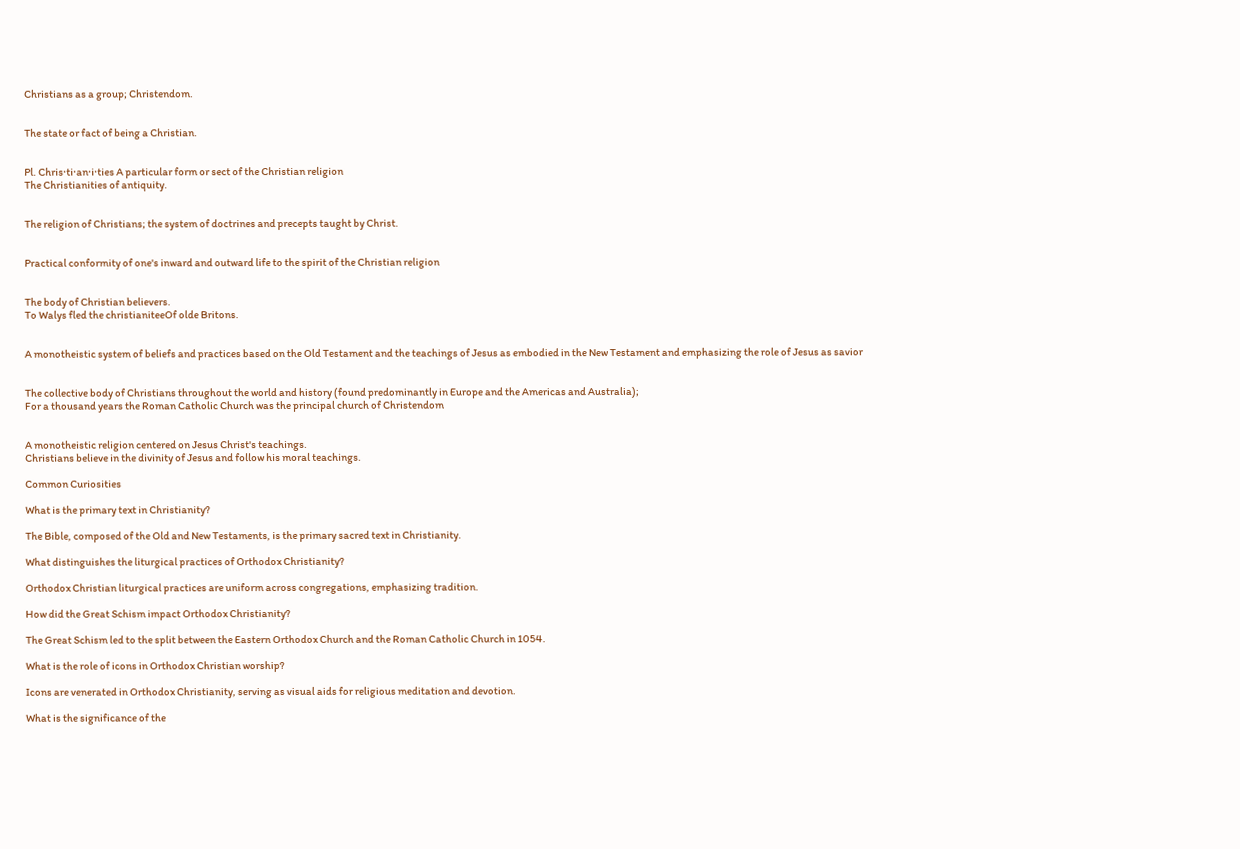Christians as a group; Christendom.


The state or fact of being a Christian.


Pl. Chris·ti·an·i·ties A particular form or sect of the Christian religion
The Christianities of antiquity.


The religion of Christians; the system of doctrines and precepts taught by Christ.


Practical conformity of one's inward and outward life to the spirit of the Christian religion


The body of Christian believers.
To Walys fled the christianiteeOf olde Britons.


A monotheistic system of beliefs and practices based on the Old Testament and the teachings of Jesus as embodied in the New Testament and emphasizing the role of Jesus as savior


The collective body of Christians throughout the world and history (found predominantly in Europe and the Americas and Australia);
For a thousand years the Roman Catholic Church was the principal church of Christendom


A monotheistic religion centered on Jesus Christ's teachings.
Christians believe in the divinity of Jesus and follow his moral teachings.

Common Curiosities

What is the primary text in Christianity?

The Bible, composed of the Old and New Testaments, is the primary sacred text in Christianity.

What distinguishes the liturgical practices of Orthodox Christianity?

Orthodox Christian liturgical practices are uniform across congregations, emphasizing tradition.

How did the Great Schism impact Orthodox Christianity?

The Great Schism led to the split between the Eastern Orthodox Church and the Roman Catholic Church in 1054.

What is the role of icons in Orthodox Christian worship?

Icons are venerated in Orthodox Christianity, serving as visual aids for religious meditation and devotion.

What is the significance of the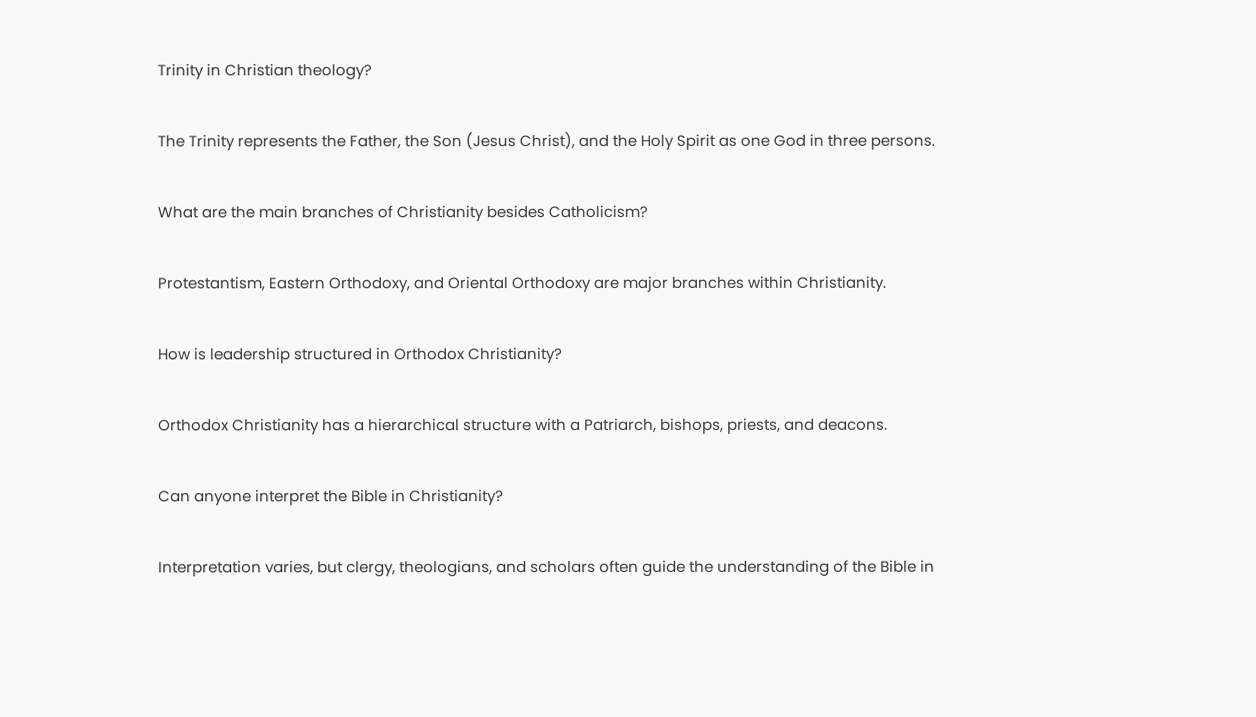Trinity in Christian theology?

The Trinity represents the Father, the Son (Jesus Christ), and the Holy Spirit as one God in three persons.

What are the main branches of Christianity besides Catholicism?

Protestantism, Eastern Orthodoxy, and Oriental Orthodoxy are major branches within Christianity.

How is leadership structured in Orthodox Christianity?

Orthodox Christianity has a hierarchical structure with a Patriarch, bishops, priests, and deacons.

Can anyone interpret the Bible in Christianity?

Interpretation varies, but clergy, theologians, and scholars often guide the understanding of the Bible in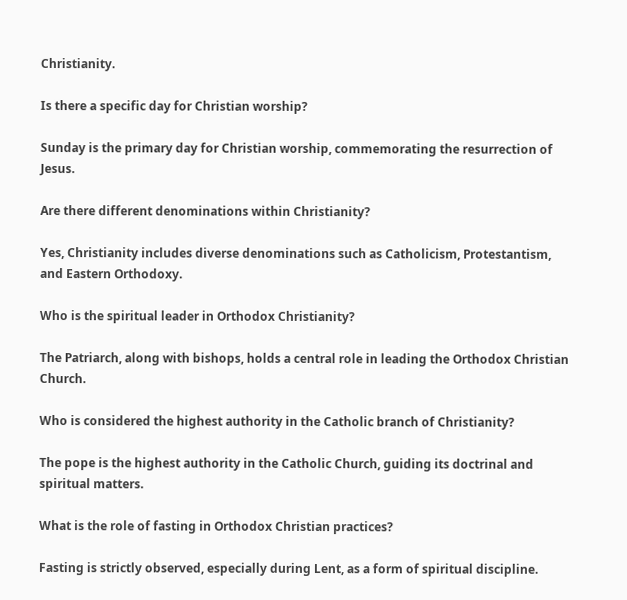Christianity.

Is there a specific day for Christian worship?

Sunday is the primary day for Christian worship, commemorating the resurrection of Jesus.

Are there different denominations within Christianity?

Yes, Christianity includes diverse denominations such as Catholicism, Protestantism, and Eastern Orthodoxy.

Who is the spiritual leader in Orthodox Christianity?

The Patriarch, along with bishops, holds a central role in leading the Orthodox Christian Church.

Who is considered the highest authority in the Catholic branch of Christianity?

The pope is the highest authority in the Catholic Church, guiding its doctrinal and spiritual matters.

What is the role of fasting in Orthodox Christian practices?

Fasting is strictly observed, especially during Lent, as a form of spiritual discipline.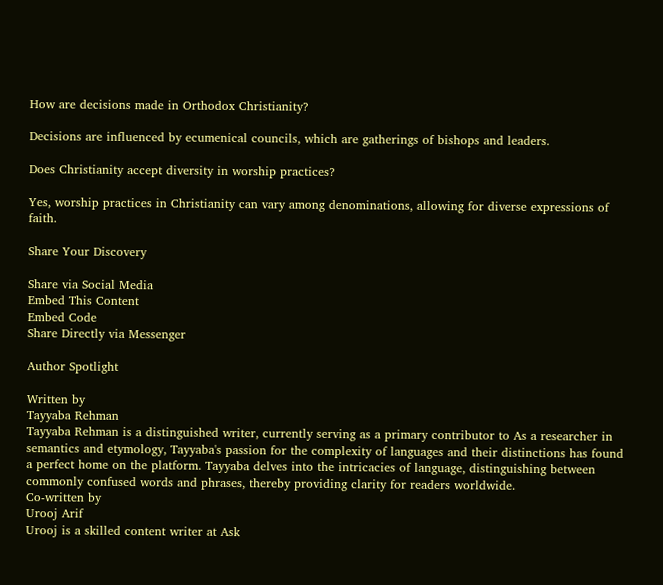How are decisions made in Orthodox Christianity?

Decisions are influenced by ecumenical councils, which are gatherings of bishops and leaders.

Does Christianity accept diversity in worship practices?

Yes, worship practices in Christianity can vary among denominations, allowing for diverse expressions of faith.

Share Your Discovery

Share via Social Media
Embed This Content
Embed Code
Share Directly via Messenger

Author Spotlight

Written by
Tayyaba Rehman
Tayyaba Rehman is a distinguished writer, currently serving as a primary contributor to As a researcher in semantics and etymology, Tayyaba's passion for the complexity of languages and their distinctions has found a perfect home on the platform. Tayyaba delves into the intricacies of language, distinguishing between commonly confused words and phrases, thereby providing clarity for readers worldwide.
Co-written by
Urooj Arif
Urooj is a skilled content writer at Ask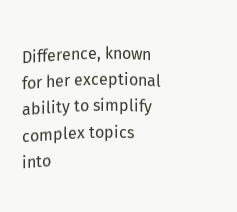Difference, known for her exceptional ability to simplify complex topics into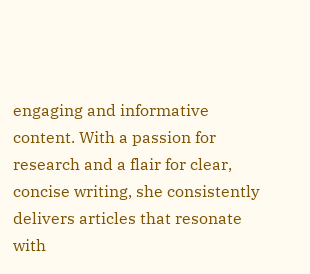engaging and informative content. With a passion for research and a flair for clear, concise writing, she consistently delivers articles that resonate with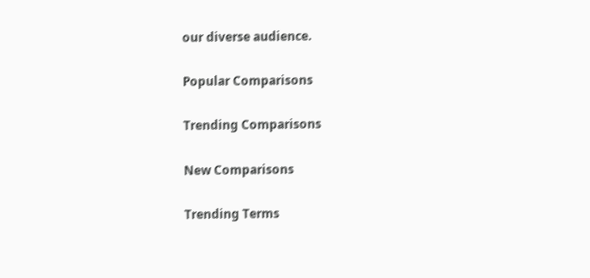our diverse audience.

Popular Comparisons

Trending Comparisons

New Comparisons

Trending Terms